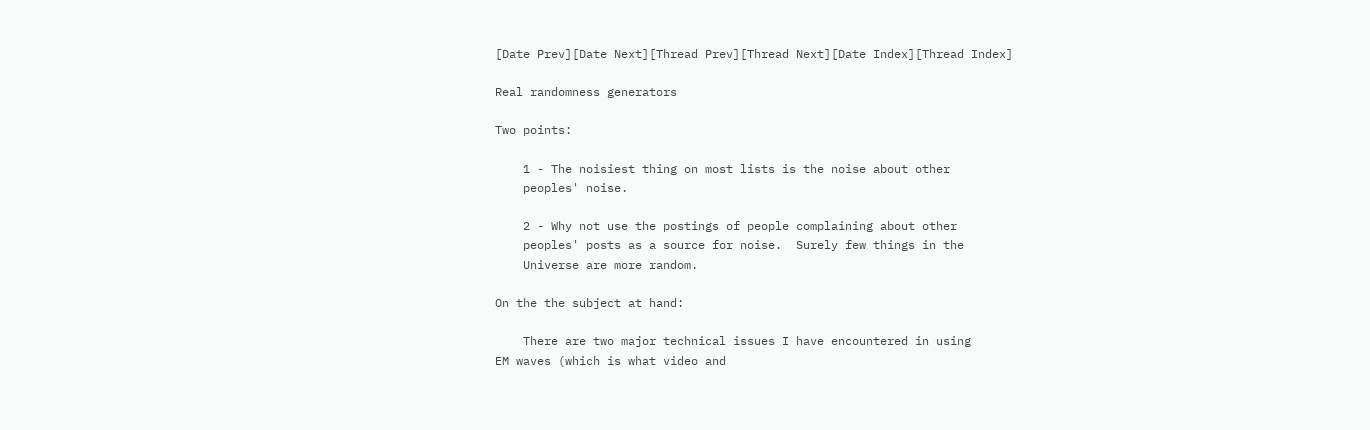[Date Prev][Date Next][Thread Prev][Thread Next][Date Index][Thread Index]

Real randomness generators

Two points:

    1 - The noisiest thing on most lists is the noise about other
    peoples' noise.

    2 - Why not use the postings of people complaining about other
    peoples' posts as a source for noise.  Surely few things in the
    Universe are more random.

On the the subject at hand:

    There are two major technical issues I have encountered in using
EM waves (which is what video and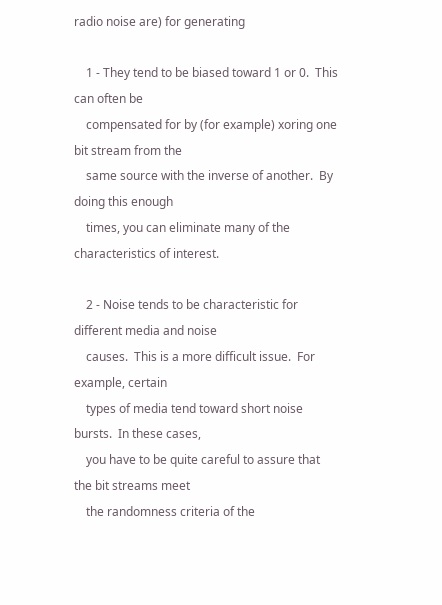radio noise are) for generating

    1 - They tend to be biased toward 1 or 0.  This can often be
    compensated for by (for example) xoring one bit stream from the
    same source with the inverse of another.  By doing this enough
    times, you can eliminate many of the characteristics of interest.

    2 - Noise tends to be characteristic for different media and noise
    causes.  This is a more difficult issue.  For example, certain
    types of media tend toward short noise bursts.  In these cases,
    you have to be quite careful to assure that the bit streams meet
    the randomness criteria of the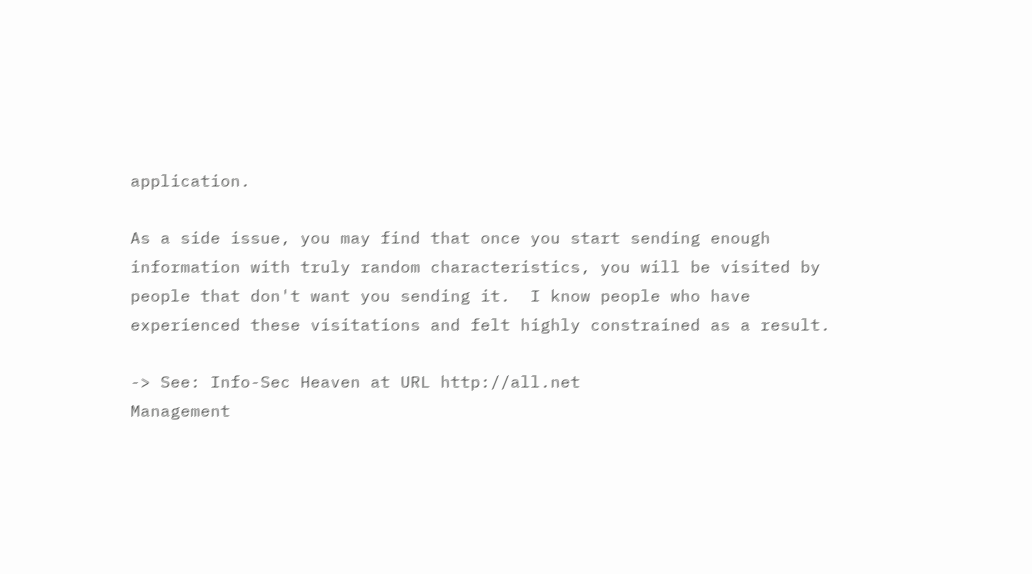application.

As a side issue, you may find that once you start sending enough
information with truly random characteristics, you will be visited by
people that don't want you sending it.  I know people who have
experienced these visitations and felt highly constrained as a result.

-> See: Info-Sec Heaven at URL http://all.net
Management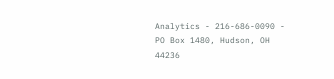Analytics - 216-686-0090 - PO Box 1480, Hudson, OH 44236